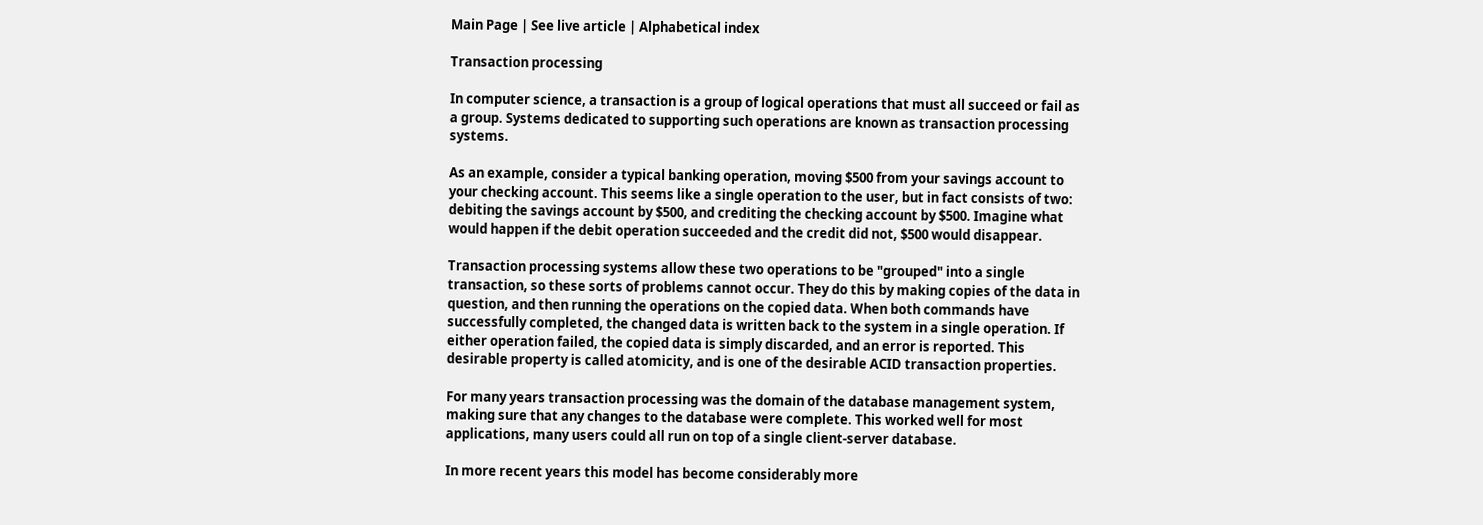Main Page | See live article | Alphabetical index

Transaction processing

In computer science, a transaction is a group of logical operations that must all succeed or fail as a group. Systems dedicated to supporting such operations are known as transaction processing systems.

As an example, consider a typical banking operation, moving $500 from your savings account to your checking account. This seems like a single operation to the user, but in fact consists of two: debiting the savings account by $500, and crediting the checking account by $500. Imagine what would happen if the debit operation succeeded and the credit did not, $500 would disappear.

Transaction processing systems allow these two operations to be "grouped" into a single transaction, so these sorts of problems cannot occur. They do this by making copies of the data in question, and then running the operations on the copied data. When both commands have successfully completed, the changed data is written back to the system in a single operation. If either operation failed, the copied data is simply discarded, and an error is reported. This desirable property is called atomicity, and is one of the desirable ACID transaction properties.

For many years transaction processing was the domain of the database management system, making sure that any changes to the database were complete. This worked well for most applications, many users could all run on top of a single client-server database.

In more recent years this model has become considerably more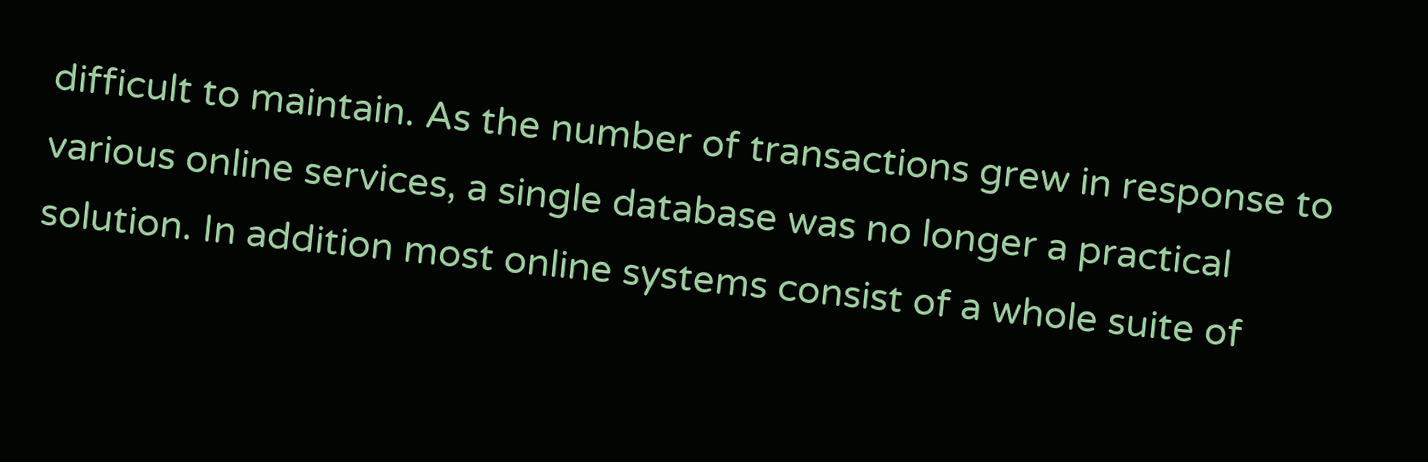difficult to maintain. As the number of transactions grew in response to various online services, a single database was no longer a practical solution. In addition most online systems consist of a whole suite of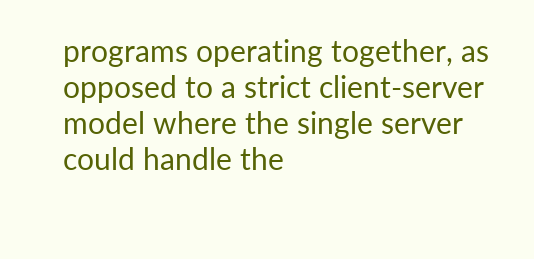programs operating together, as opposed to a strict client-server model where the single server could handle the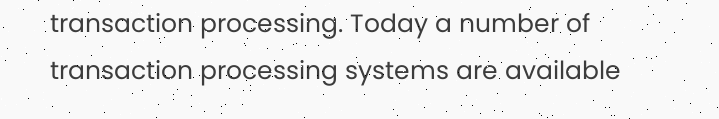transaction processing. Today a number of transaction processing systems are available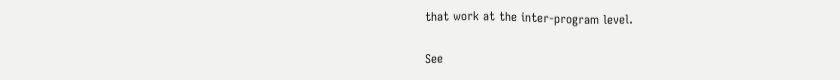that work at the inter-program level.

See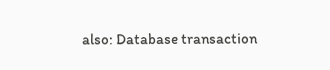also: Database transaction